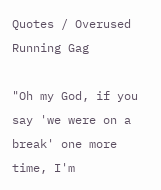Quotes / Overused Running Gag

"Oh my God, if you say 'we were on a break' one more time, I'm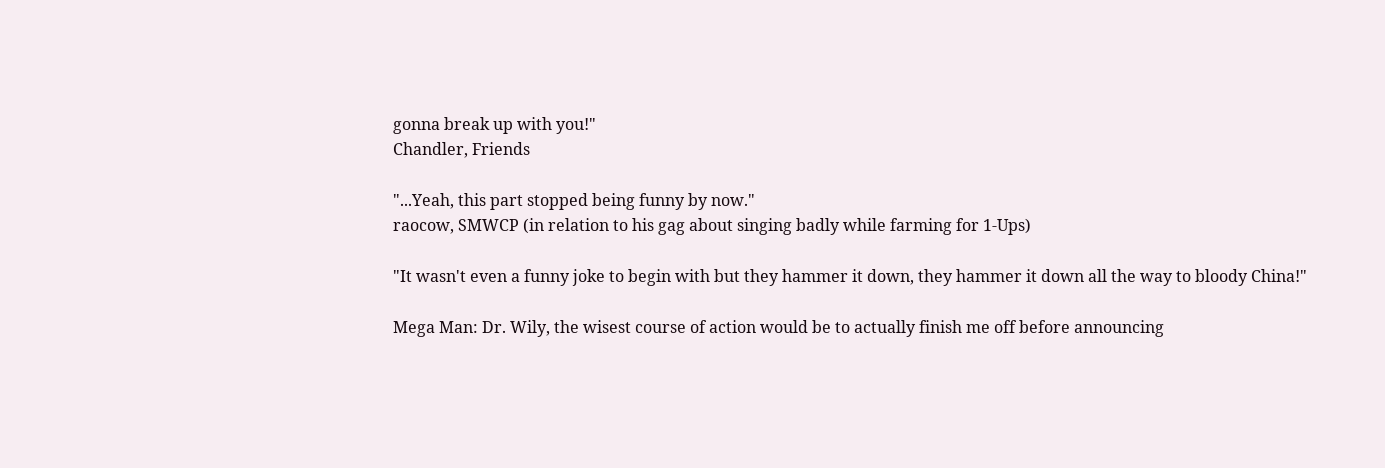gonna break up with you!"
Chandler, Friends

"...Yeah, this part stopped being funny by now."
raocow, SMWCP (in relation to his gag about singing badly while farming for 1-Ups)

"It wasn't even a funny joke to begin with but they hammer it down, they hammer it down all the way to bloody China!"

Mega Man: Dr. Wily, the wisest course of action would be to actually finish me off before announcing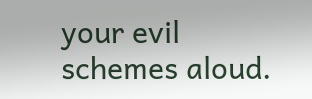your evil schemes aloud.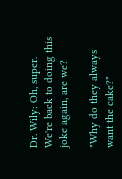Dr. Wily: Oh, super. We're back to doing this joke again, are we?

"Why do they always want the cake?"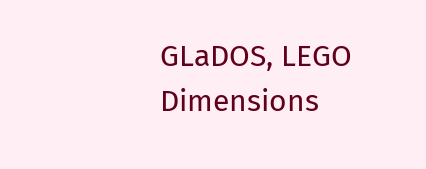GLaDOS, LEGO Dimensions